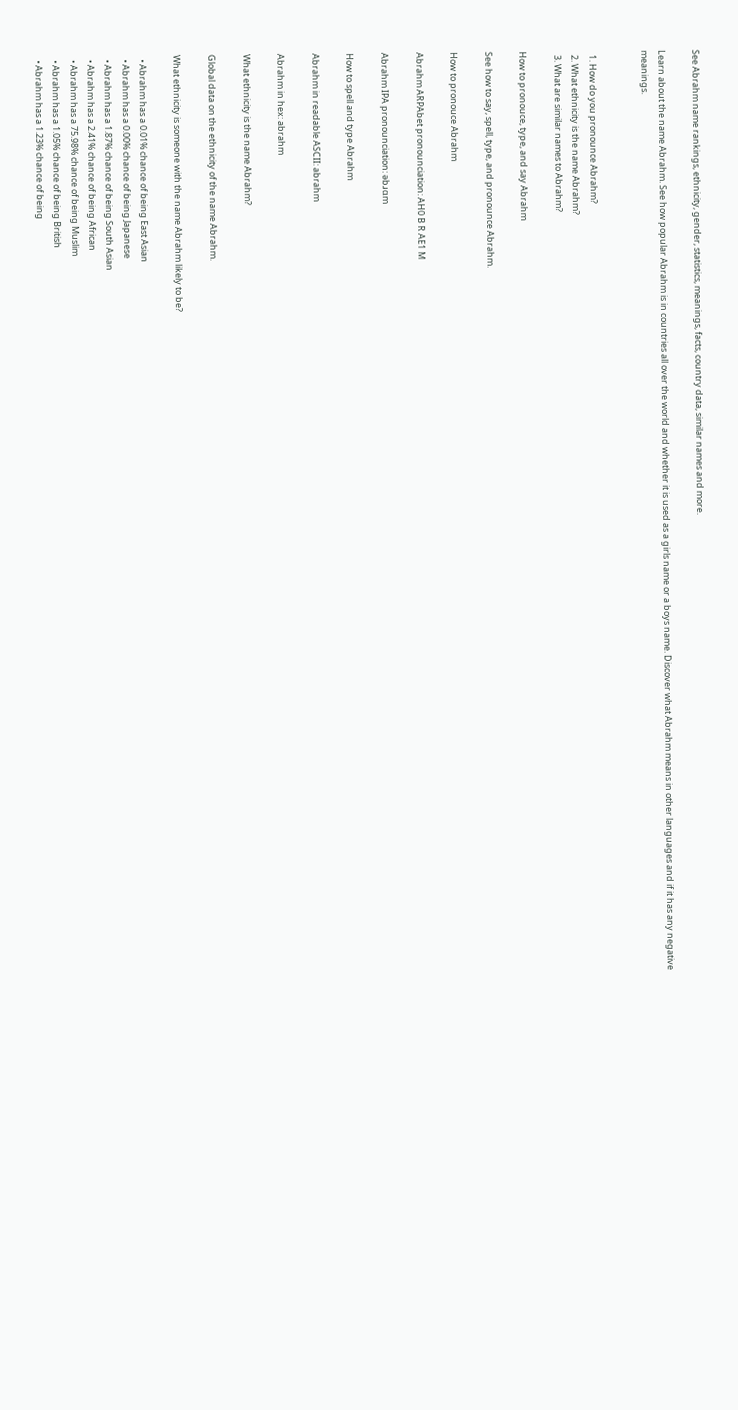See Abrahm name rankings, ethnicity, gender, statistics, meanings, facts, country data, similar names and more.

Learn about the name Abrahm. See how popular Abrahm is in countries all over the world and whether it is used as a girls name or a boys name. Discover what Abrahm means in other languages and if it has any negative meanings.


  1. How do you pronounce Abrahm?
  2. What ethnicity is the name Abrahm?
  3. What are similar names to Abrahm?

How to pronouce, type, and say Abrahm

See how to say, spell, type, and pronounce Abrahm.

How to pronouce Abrahm

Abrahm ARPAbet pronounciation: AH0 B R AE1 M

Abrahm IPA pronounciation: əbɹɑm

How to spell and type Abrahm

Abrahm in readable ASCII: abrahm

Abrahm in hex: abrahm

What ethnicity is the name Abrahm?

Global data on the ethnicity of the name Abrahm.

What ethnicity is someone with the name Abrahm likely to be?

  • Abrahm has a 0.01% chance of being East Asian
  • Abrahm has a 0.00% chance of being Japanese
  • Abrahm has a 1.87% chance of being South Asian
  • Abrahm has a 2.41% chance of being African
  • Abrahm has a 75.98% chance of being Muslim
  • Abrahm has a 1.05% chance of being British
  • Abrahm has a 1.23% chance of being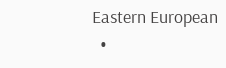Eastern European
  •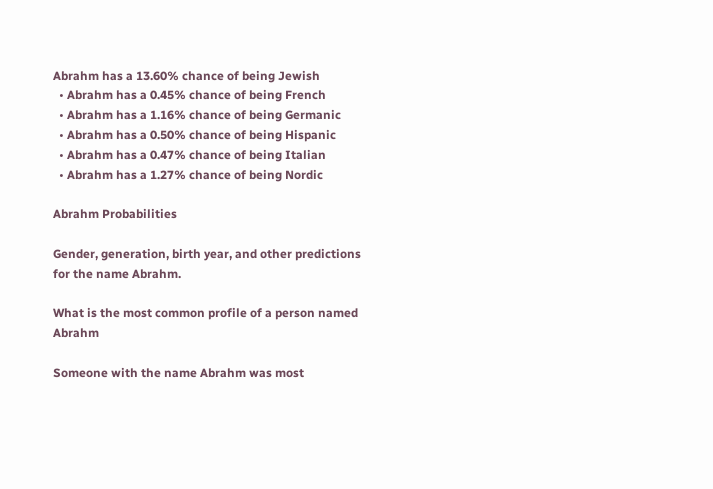Abrahm has a 13.60% chance of being Jewish
  • Abrahm has a 0.45% chance of being French
  • Abrahm has a 1.16% chance of being Germanic
  • Abrahm has a 0.50% chance of being Hispanic
  • Abrahm has a 0.47% chance of being Italian
  • Abrahm has a 1.27% chance of being Nordic

Abrahm Probabilities

Gender, generation, birth year, and other predictions for the name Abrahm.

What is the most common profile of a person named Abrahm

Someone with the name Abrahm was most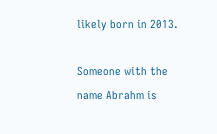likely born in 2013.

Someone with the name Abrahm is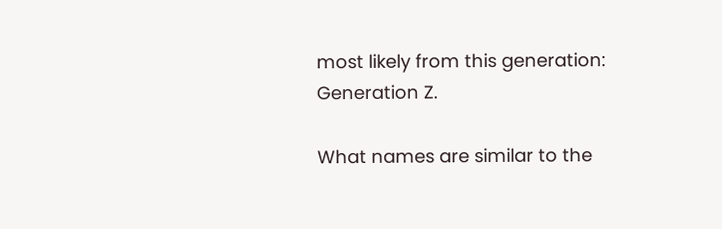most likely from this generation: Generation Z.

What names are similar to the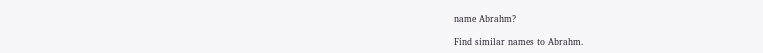name Abrahm?

Find similar names to Abrahm.